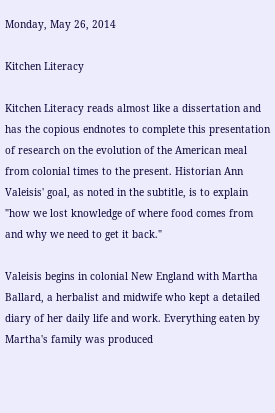Monday, May 26, 2014

Kitchen Literacy

Kitchen Literacy reads almost like a dissertation and has the copious endnotes to complete this presentation of research on the evolution of the American meal from colonial times to the present. Historian Ann Valeisis' goal, as noted in the subtitle, is to explain "how we lost knowledge of where food comes from and why we need to get it back."

Valeisis begins in colonial New England with Martha Ballard, a herbalist and midwife who kept a detailed diary of her daily life and work. Everything eaten by Martha's family was produced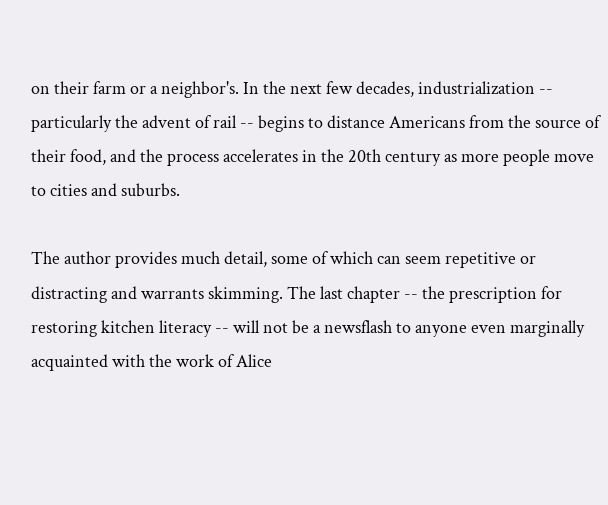on their farm or a neighbor's. In the next few decades, industrialization -- particularly the advent of rail -- begins to distance Americans from the source of their food, and the process accelerates in the 20th century as more people move to cities and suburbs.

The author provides much detail, some of which can seem repetitive or distracting and warrants skimming. The last chapter -- the prescription for restoring kitchen literacy -- will not be a newsflash to anyone even marginally acquainted with the work of Alice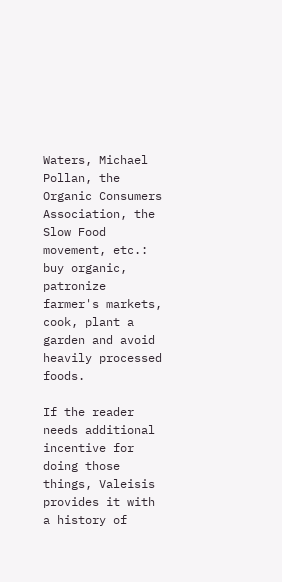Waters, Michael Pollan, the Organic Consumers Association, the Slow Food movement, etc.: buy organic, patronize farmer's markets, cook, plant a garden and avoid heavily processed foods.

If the reader needs additional incentive for doing those things, Valeisis provides it with a history of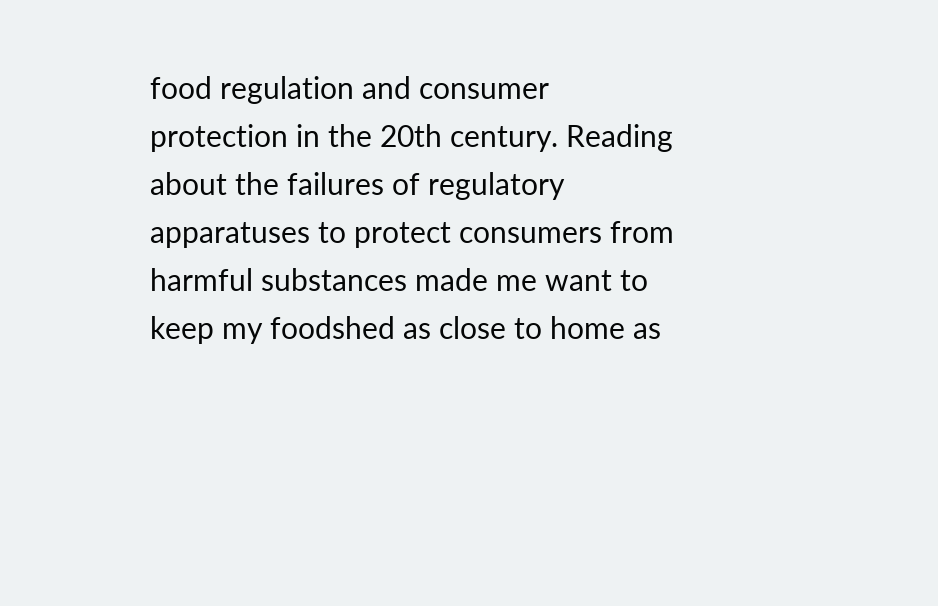food regulation and consumer protection in the 20th century. Reading about the failures of regulatory apparatuses to protect consumers from harmful substances made me want to keep my foodshed as close to home as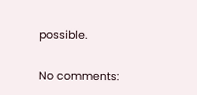possible.

No comments: